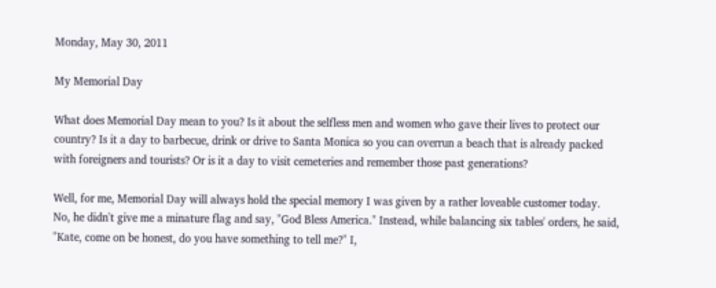Monday, May 30, 2011

My Memorial Day

What does Memorial Day mean to you? Is it about the selfless men and women who gave their lives to protect our country? Is it a day to barbecue, drink or drive to Santa Monica so you can overrun a beach that is already packed with foreigners and tourists? Or is it a day to visit cemeteries and remember those past generations?

Well, for me, Memorial Day will always hold the special memory I was given by a rather loveable customer today. No, he didn't give me a minature flag and say, "God Bless America." Instead, while balancing six tables' orders, he said, "Kate, come on be honest, do you have something to tell me?" I,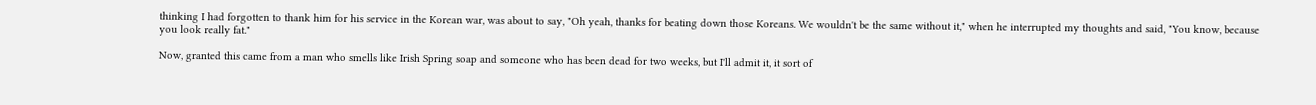thinking I had forgotten to thank him for his service in the Korean war, was about to say, "Oh yeah, thanks for beating down those Koreans. We wouldn't be the same without it," when he interrupted my thoughts and said, "You know, because you look really fat."

Now, granted this came from a man who smells like Irish Spring soap and someone who has been dead for two weeks, but I'll admit it, it sort of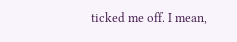ticked me off. I mean,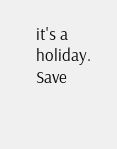it's a holiday. Save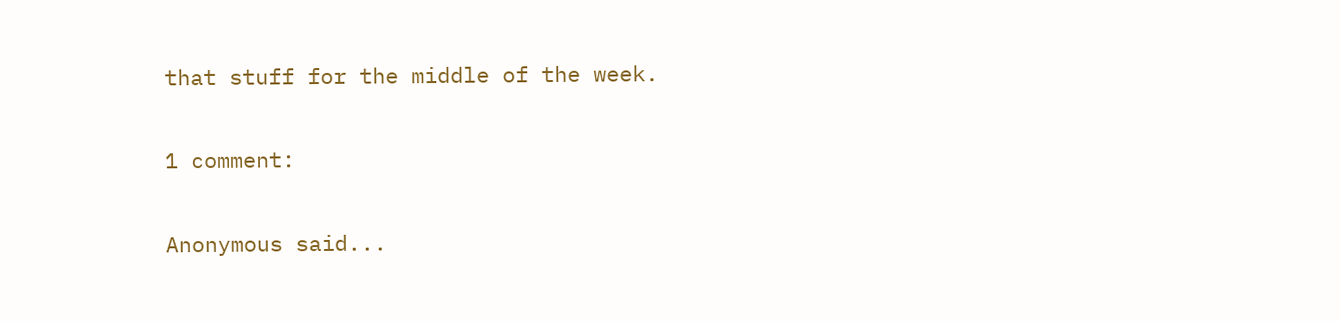that stuff for the middle of the week.

1 comment:

Anonymous said...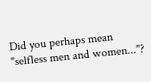Did you perhaps mean "selfless men and women..."?